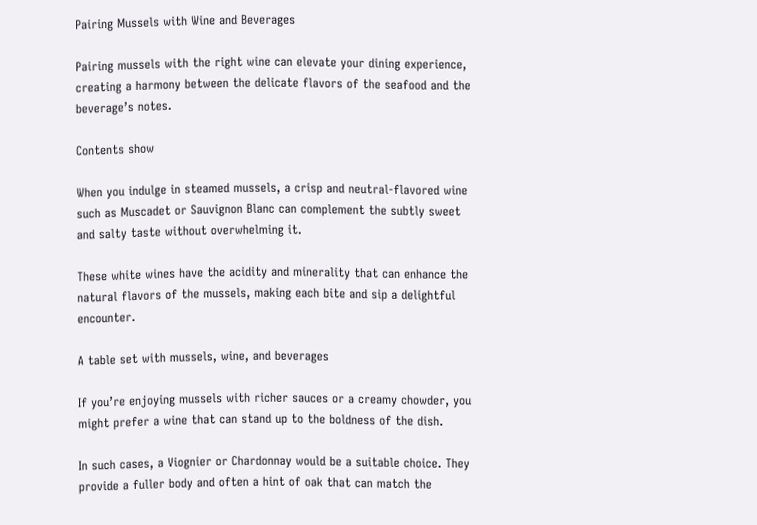Pairing Mussels with Wine and Beverages

Pairing mussels with the right wine can elevate your dining experience, creating a harmony between the delicate flavors of the seafood and the beverage’s notes.

Contents show

When you indulge in steamed mussels, a crisp and neutral-flavored wine such as Muscadet or Sauvignon Blanc can complement the subtly sweet and salty taste without overwhelming it.

These white wines have the acidity and minerality that can enhance the natural flavors of the mussels, making each bite and sip a delightful encounter.

A table set with mussels, wine, and beverages

If you’re enjoying mussels with richer sauces or a creamy chowder, you might prefer a wine that can stand up to the boldness of the dish.

In such cases, a Viognier or Chardonnay would be a suitable choice. They provide a fuller body and often a hint of oak that can match the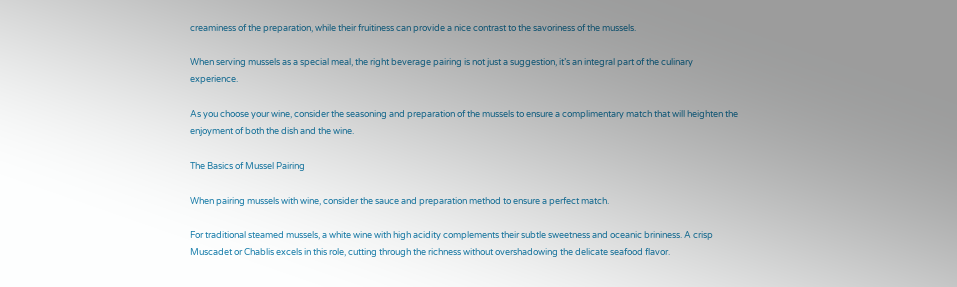creaminess of the preparation, while their fruitiness can provide a nice contrast to the savoriness of the mussels.

When serving mussels as a special meal, the right beverage pairing is not just a suggestion, it’s an integral part of the culinary experience.

As you choose your wine, consider the seasoning and preparation of the mussels to ensure a complimentary match that will heighten the enjoyment of both the dish and the wine.

The Basics of Mussel Pairing

When pairing mussels with wine, consider the sauce and preparation method to ensure a perfect match.

For traditional steamed mussels, a white wine with high acidity complements their subtle sweetness and oceanic brininess. A crisp Muscadet or Chablis excels in this role, cutting through the richness without overshadowing the delicate seafood flavor.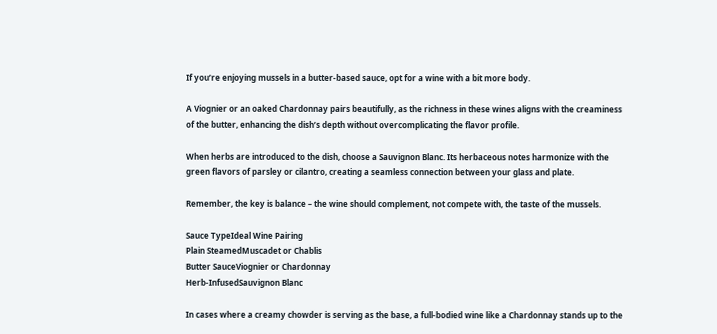If you’re enjoying mussels in a butter-based sauce, opt for a wine with a bit more body.

A Viognier or an oaked Chardonnay pairs beautifully, as the richness in these wines aligns with the creaminess of the butter, enhancing the dish’s depth without overcomplicating the flavor profile.

When herbs are introduced to the dish, choose a Sauvignon Blanc. Its herbaceous notes harmonize with the green flavors of parsley or cilantro, creating a seamless connection between your glass and plate.

Remember, the key is balance – the wine should complement, not compete with, the taste of the mussels.

Sauce TypeIdeal Wine Pairing
Plain SteamedMuscadet or Chablis
Butter SauceViognier or Chardonnay
Herb-InfusedSauvignon Blanc

In cases where a creamy chowder is serving as the base, a full-bodied wine like a Chardonnay stands up to the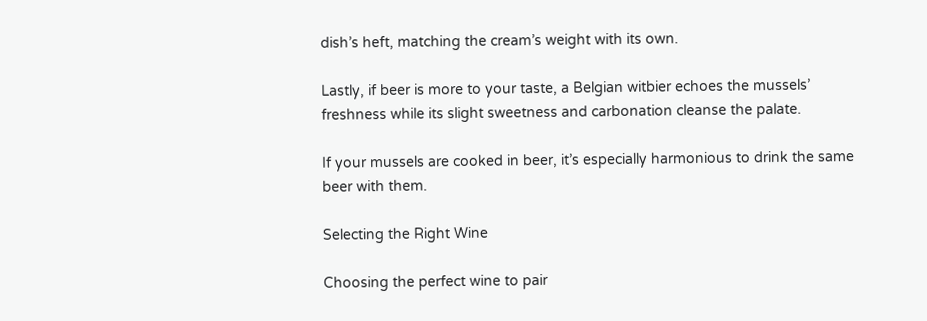dish’s heft, matching the cream’s weight with its own.

Lastly, if beer is more to your taste, a Belgian witbier echoes the mussels’ freshness while its slight sweetness and carbonation cleanse the palate.

If your mussels are cooked in beer, it’s especially harmonious to drink the same beer with them.

Selecting the Right Wine

Choosing the perfect wine to pair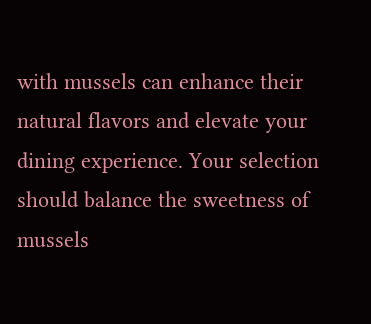with mussels can enhance their natural flavors and elevate your dining experience. Your selection should balance the sweetness of mussels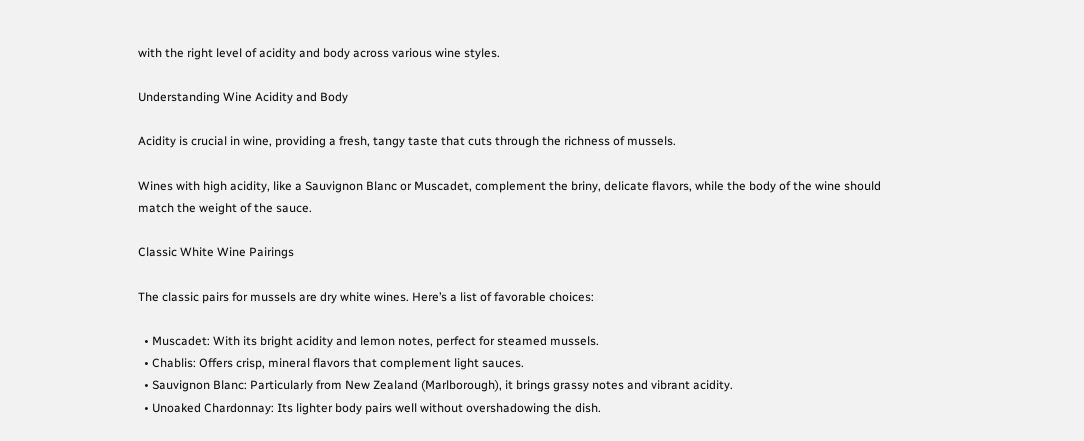with the right level of acidity and body across various wine styles.

Understanding Wine Acidity and Body

Acidity is crucial in wine, providing a fresh, tangy taste that cuts through the richness of mussels.

Wines with high acidity, like a Sauvignon Blanc or Muscadet, complement the briny, delicate flavors, while the body of the wine should match the weight of the sauce.

Classic White Wine Pairings

The classic pairs for mussels are dry white wines. Here’s a list of favorable choices:

  • Muscadet: With its bright acidity and lemon notes, perfect for steamed mussels.
  • Chablis: Offers crisp, mineral flavors that complement light sauces.
  • Sauvignon Blanc: Particularly from New Zealand (Marlborough), it brings grassy notes and vibrant acidity.
  • Unoaked Chardonnay: Its lighter body pairs well without overshadowing the dish.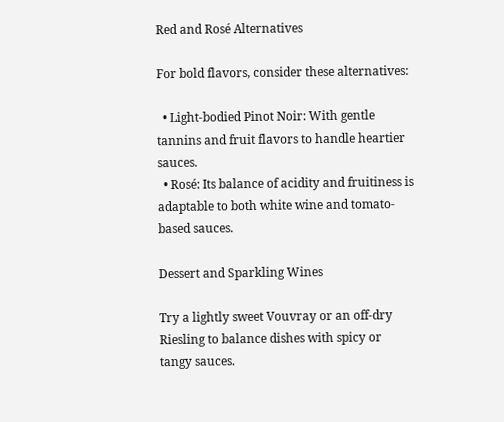Red and Rosé Alternatives

For bold flavors, consider these alternatives:

  • Light-bodied Pinot Noir: With gentle tannins and fruit flavors to handle heartier sauces.
  • Rosé: Its balance of acidity and fruitiness is adaptable to both white wine and tomato-based sauces.

Dessert and Sparkling Wines

Try a lightly sweet Vouvray or an off-dry Riesling to balance dishes with spicy or tangy sauces.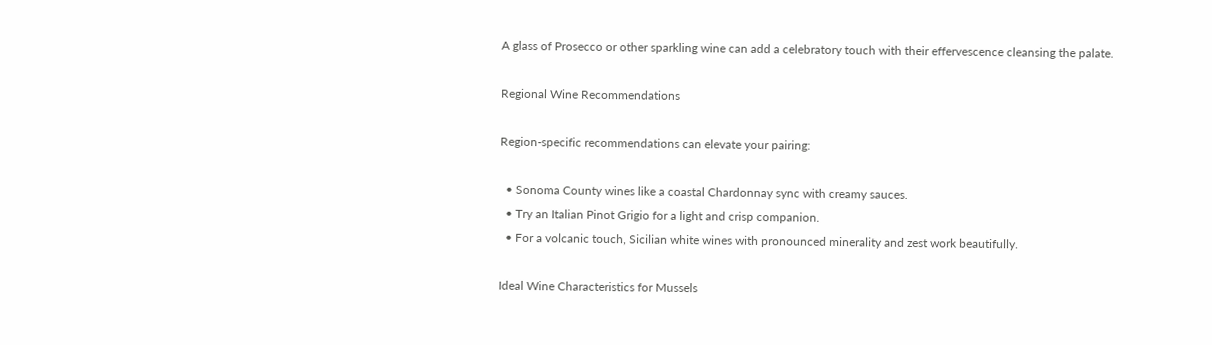A glass of Prosecco or other sparkling wine can add a celebratory touch with their effervescence cleansing the palate.

Regional Wine Recommendations

Region-specific recommendations can elevate your pairing:

  • Sonoma County wines like a coastal Chardonnay sync with creamy sauces.
  • Try an Italian Pinot Grigio for a light and crisp companion.
  • For a volcanic touch, Sicilian white wines with pronounced minerality and zest work beautifully.

Ideal Wine Characteristics for Mussels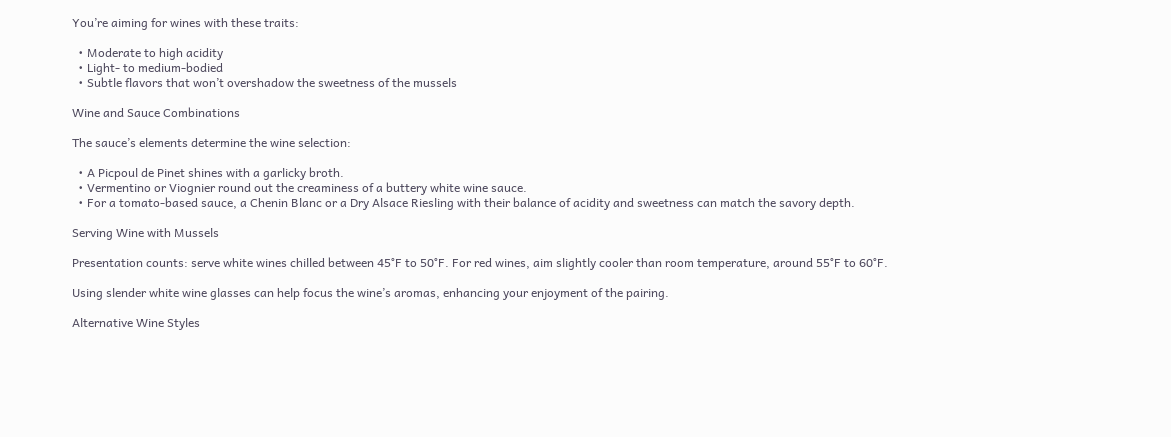You’re aiming for wines with these traits:

  • Moderate to high acidity
  • Light- to medium-bodied
  • Subtle flavors that won’t overshadow the sweetness of the mussels

Wine and Sauce Combinations

The sauce’s elements determine the wine selection:

  • A Picpoul de Pinet shines with a garlicky broth.
  • Vermentino or Viognier round out the creaminess of a buttery white wine sauce.
  • For a tomato-based sauce, a Chenin Blanc or a Dry Alsace Riesling with their balance of acidity and sweetness can match the savory depth.

Serving Wine with Mussels

Presentation counts: serve white wines chilled between 45°F to 50°F. For red wines, aim slightly cooler than room temperature, around 55°F to 60°F.

Using slender white wine glasses can help focus the wine’s aromas, enhancing your enjoyment of the pairing.

Alternative Wine Styles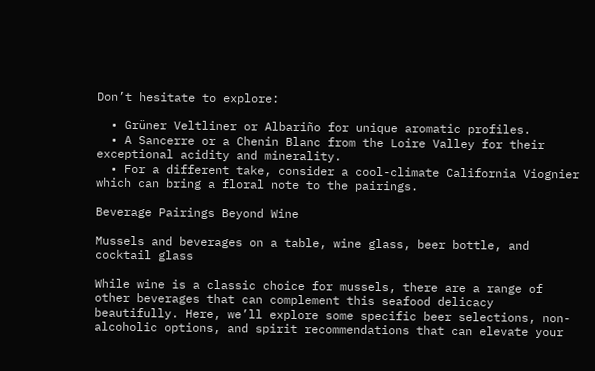Don’t hesitate to explore:

  • Grüner Veltliner or Albariño for unique aromatic profiles.
  • A Sancerre or a Chenin Blanc from the Loire Valley for their exceptional acidity and minerality.
  • For a different take, consider a cool-climate California Viognier which can bring a floral note to the pairings.

Beverage Pairings Beyond Wine

Mussels and beverages on a table, wine glass, beer bottle, and cocktail glass

While wine is a classic choice for mussels, there are a range of other beverages that can complement this seafood delicacy beautifully. Here, we’ll explore some specific beer selections, non-alcoholic options, and spirit recommendations that can elevate your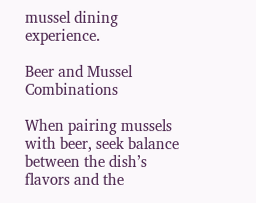mussel dining experience.

Beer and Mussel Combinations

When pairing mussels with beer, seek balance between the dish’s flavors and the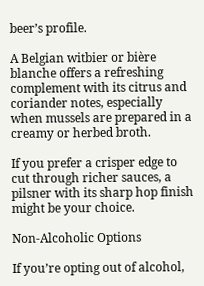beer’s profile.

A Belgian witbier or bière blanche offers a refreshing complement with its citrus and coriander notes, especially when mussels are prepared in a creamy or herbed broth.

If you prefer a crisper edge to cut through richer sauces, a pilsner with its sharp hop finish might be your choice.

Non-Alcoholic Options

If you’re opting out of alcohol,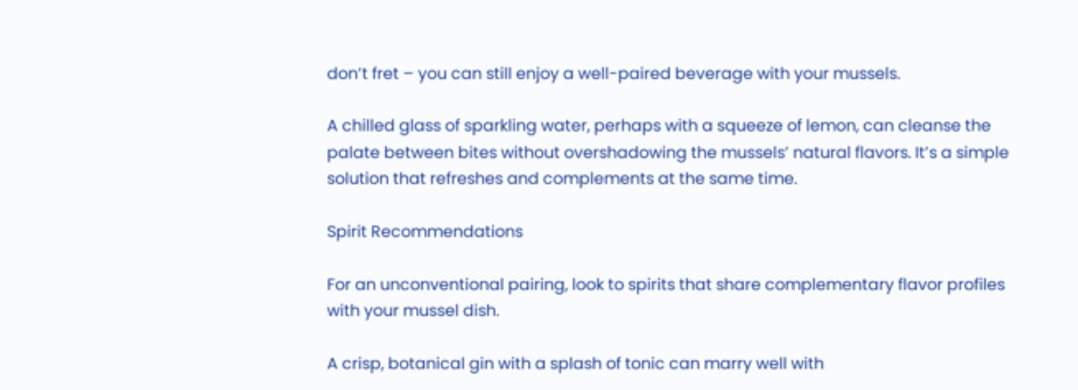don’t fret – you can still enjoy a well-paired beverage with your mussels.

A chilled glass of sparkling water, perhaps with a squeeze of lemon, can cleanse the palate between bites without overshadowing the mussels’ natural flavors. It’s a simple solution that refreshes and complements at the same time.

Spirit Recommendations

For an unconventional pairing, look to spirits that share complementary flavor profiles with your mussel dish.

A crisp, botanical gin with a splash of tonic can marry well with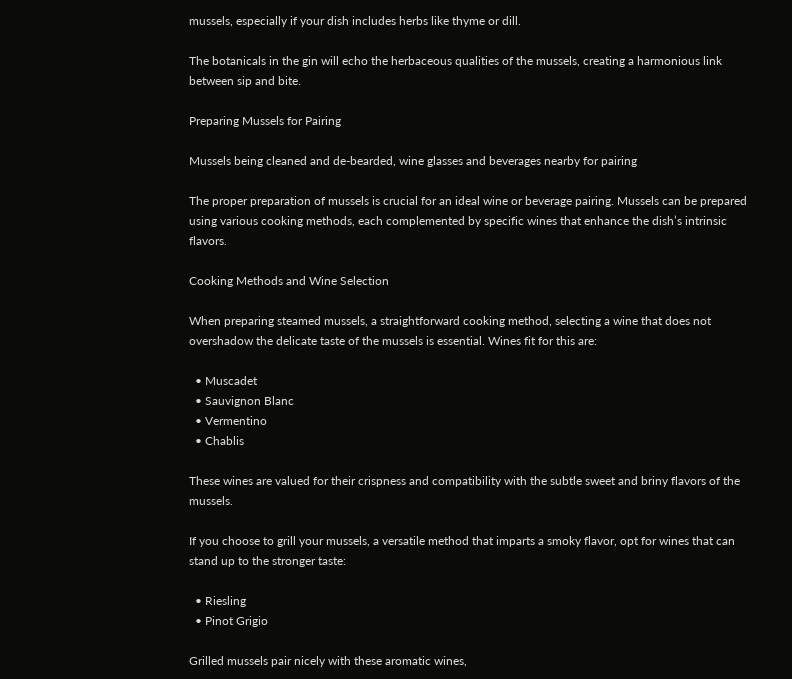mussels, especially if your dish includes herbs like thyme or dill.

The botanicals in the gin will echo the herbaceous qualities of the mussels, creating a harmonious link between sip and bite.

Preparing Mussels for Pairing

Mussels being cleaned and de-bearded, wine glasses and beverages nearby for pairing

The proper preparation of mussels is crucial for an ideal wine or beverage pairing. Mussels can be prepared using various cooking methods, each complemented by specific wines that enhance the dish’s intrinsic flavors.

Cooking Methods and Wine Selection

When preparing steamed mussels, a straightforward cooking method, selecting a wine that does not overshadow the delicate taste of the mussels is essential. Wines fit for this are:

  • Muscadet
  • Sauvignon Blanc
  • Vermentino
  • Chablis

These wines are valued for their crispness and compatibility with the subtle sweet and briny flavors of the mussels.

If you choose to grill your mussels, a versatile method that imparts a smoky flavor, opt for wines that can stand up to the stronger taste:

  • Riesling
  • Pinot Grigio

Grilled mussels pair nicely with these aromatic wines,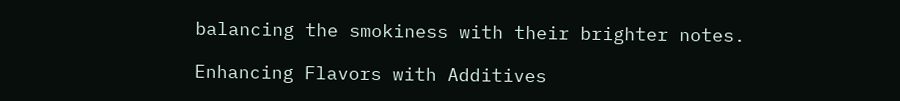balancing the smokiness with their brighter notes.

Enhancing Flavors with Additives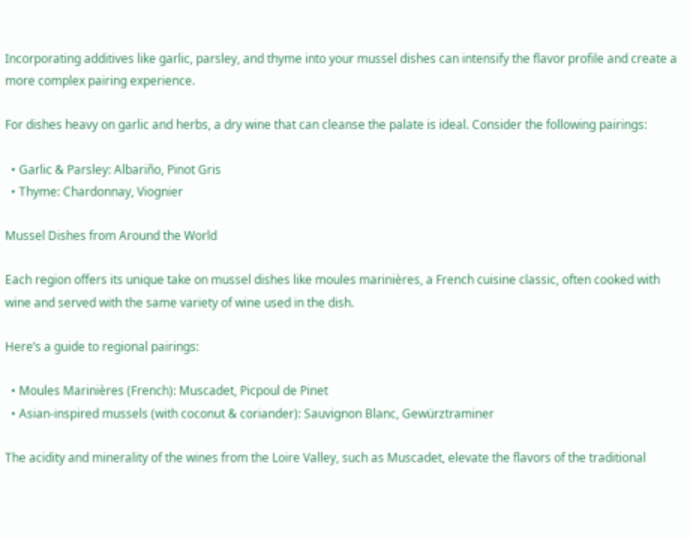Incorporating additives like garlic, parsley, and thyme into your mussel dishes can intensify the flavor profile and create a more complex pairing experience.

For dishes heavy on garlic and herbs, a dry wine that can cleanse the palate is ideal. Consider the following pairings:

  • Garlic & Parsley: Albariño, Pinot Gris
  • Thyme: Chardonnay, Viognier

Mussel Dishes from Around the World

Each region offers its unique take on mussel dishes like moules marinières, a French cuisine classic, often cooked with wine and served with the same variety of wine used in the dish.

Here’s a guide to regional pairings:

  • Moules Marinières (French): Muscadet, Picpoul de Pinet
  • Asian-inspired mussels (with coconut & coriander): Sauvignon Blanc, Gewürztraminer

The acidity and minerality of the wines from the Loire Valley, such as Muscadet, elevate the flavors of the traditional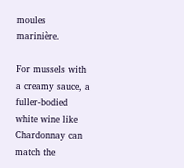moules marinière.

For mussels with a creamy sauce, a fuller-bodied white wine like Chardonnay can match the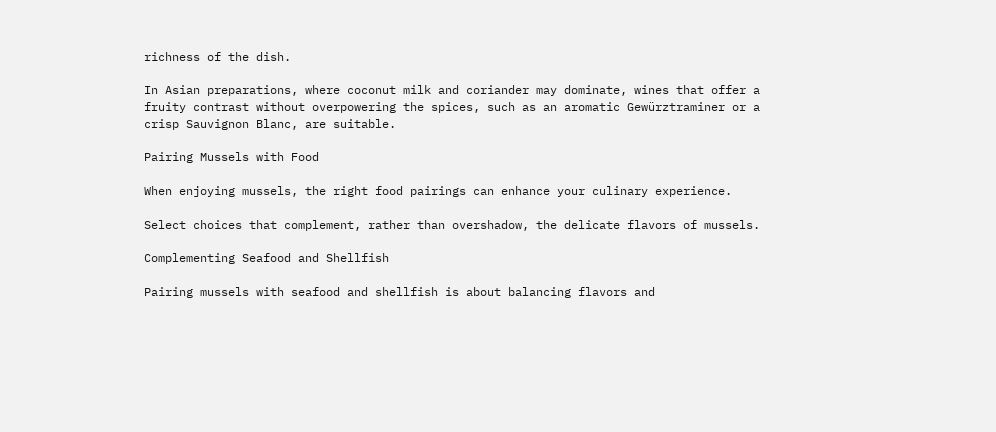richness of the dish.

In Asian preparations, where coconut milk and coriander may dominate, wines that offer a fruity contrast without overpowering the spices, such as an aromatic Gewürztraminer or a crisp Sauvignon Blanc, are suitable.

Pairing Mussels with Food

When enjoying mussels, the right food pairings can enhance your culinary experience.

Select choices that complement, rather than overshadow, the delicate flavors of mussels.

Complementing Seafood and Shellfish

Pairing mussels with seafood and shellfish is about balancing flavors and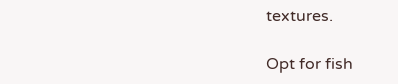textures.

Opt for fish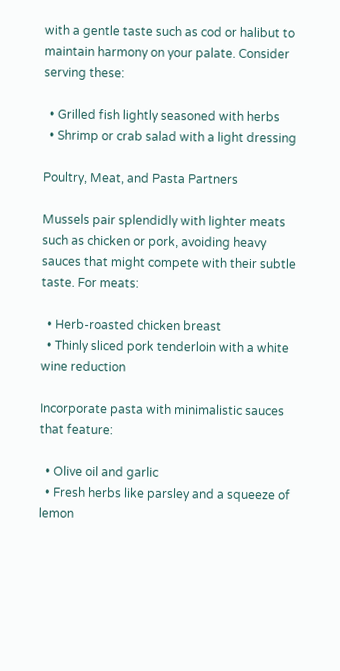with a gentle taste such as cod or halibut to maintain harmony on your palate. Consider serving these:

  • Grilled fish lightly seasoned with herbs
  • Shrimp or crab salad with a light dressing

Poultry, Meat, and Pasta Partners

Mussels pair splendidly with lighter meats such as chicken or pork, avoiding heavy sauces that might compete with their subtle taste. For meats:

  • Herb-roasted chicken breast
  • Thinly sliced pork tenderloin with a white wine reduction

Incorporate pasta with minimalistic sauces that feature:

  • Olive oil and garlic
  • Fresh herbs like parsley and a squeeze of lemon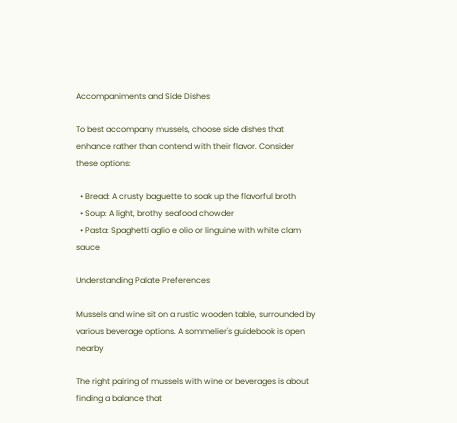Accompaniments and Side Dishes

To best accompany mussels, choose side dishes that enhance rather than contend with their flavor. Consider these options:

  • Bread: A crusty baguette to soak up the flavorful broth
  • Soup: A light, brothy seafood chowder
  • Pasta: Spaghetti aglio e olio or linguine with white clam sauce

Understanding Palate Preferences

Mussels and wine sit on a rustic wooden table, surrounded by various beverage options. A sommelier's guidebook is open nearby

The right pairing of mussels with wine or beverages is about finding a balance that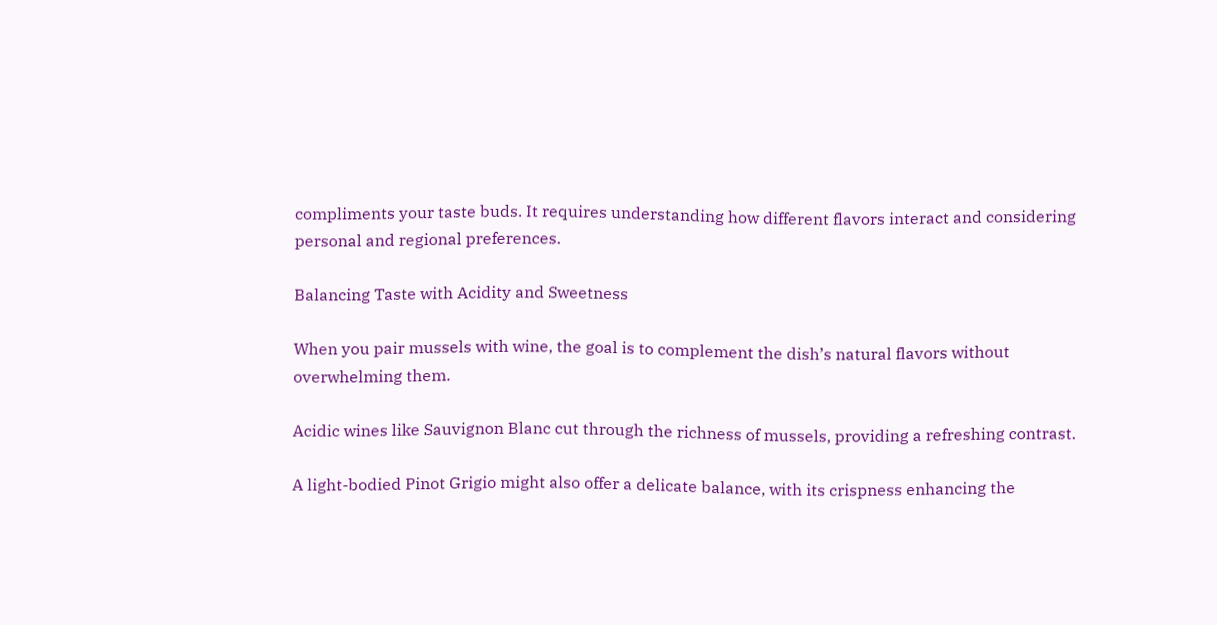compliments your taste buds. It requires understanding how different flavors interact and considering personal and regional preferences.

Balancing Taste with Acidity and Sweetness

When you pair mussels with wine, the goal is to complement the dish’s natural flavors without overwhelming them.

Acidic wines like Sauvignon Blanc cut through the richness of mussels, providing a refreshing contrast.

A light-bodied Pinot Grigio might also offer a delicate balance, with its crispness enhancing the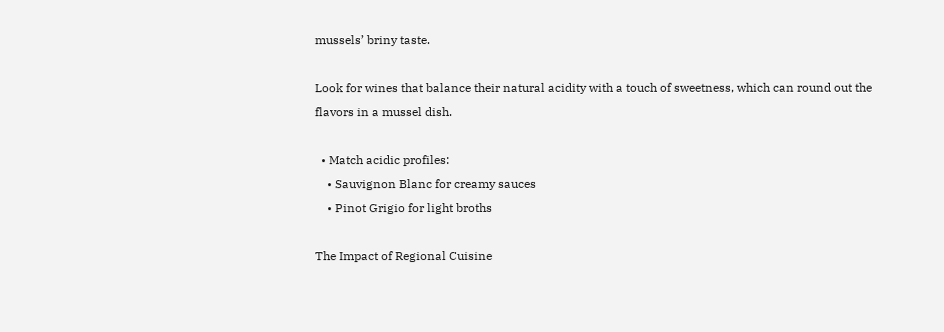mussels’ briny taste.

Look for wines that balance their natural acidity with a touch of sweetness, which can round out the flavors in a mussel dish.

  • Match acidic profiles:
    • Sauvignon Blanc for creamy sauces
    • Pinot Grigio for light broths

The Impact of Regional Cuisine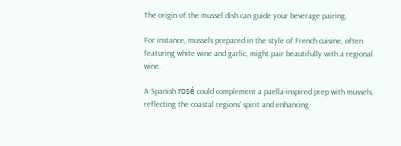The origin of the mussel dish can guide your beverage pairing.

For instance, mussels prepared in the style of French cuisine, often featuring white wine and garlic, might pair beautifully with a regional wine.

A Spanish rosé could complement a paella-inspired prep with mussels, reflecting the coastal regions’ spirit and enhancing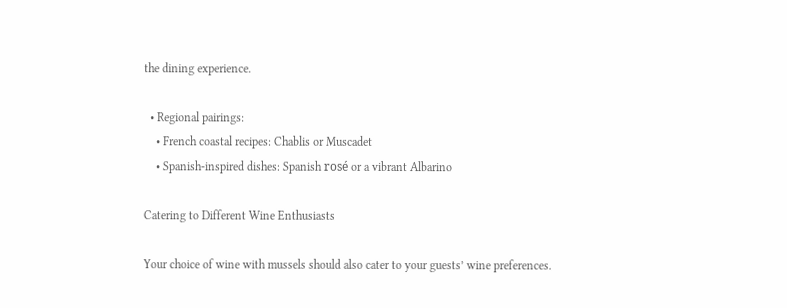the dining experience.

  • Regional pairings:
    • French coastal recipes: Chablis or Muscadet
    • Spanish-inspired dishes: Spanish rosé or a vibrant Albarino

Catering to Different Wine Enthusiasts

Your choice of wine with mussels should also cater to your guests’ wine preferences.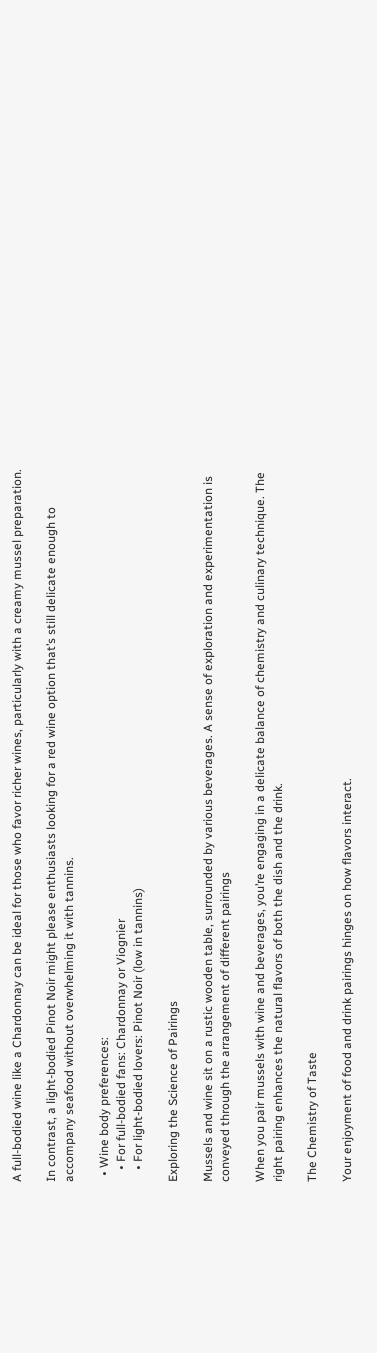A full-bodied wine like a Chardonnay can be ideal for those who favor richer wines, particularly with a creamy mussel preparation.

In contrast, a light-bodied Pinot Noir might please enthusiasts looking for a red wine option that’s still delicate enough to accompany seafood without overwhelming it with tannins.

  • Wine body preferences:
    • For full-bodied fans: Chardonnay or Viognier
    • For light-bodied lovers: Pinot Noir (low in tannins)

Exploring the Science of Pairings

Mussels and wine sit on a rustic wooden table, surrounded by various beverages. A sense of exploration and experimentation is conveyed through the arrangement of different pairings

When you pair mussels with wine and beverages, you’re engaging in a delicate balance of chemistry and culinary technique. The right pairing enhances the natural flavors of both the dish and the drink.

The Chemistry of Taste

Your enjoyment of food and drink pairings hinges on how flavors interact.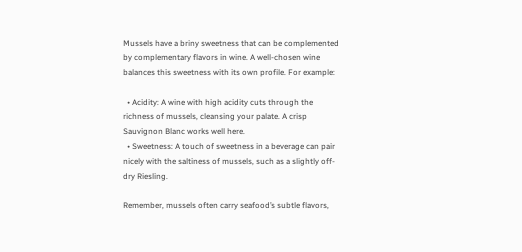Mussels have a briny sweetness that can be complemented by complementary flavors in wine. A well-chosen wine balances this sweetness with its own profile. For example:

  • Acidity: A wine with high acidity cuts through the richness of mussels, cleansing your palate. A crisp Sauvignon Blanc works well here.
  • Sweetness: A touch of sweetness in a beverage can pair nicely with the saltiness of mussels, such as a slightly off-dry Riesling.

Remember, mussels often carry seafood’s subtle flavors,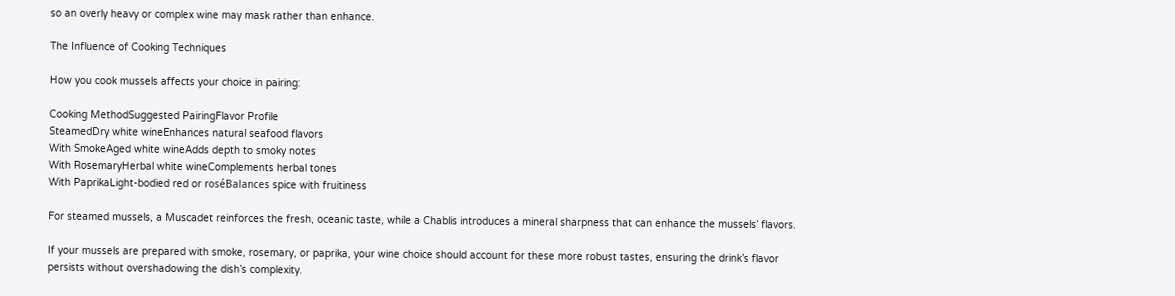so an overly heavy or complex wine may mask rather than enhance.

The Influence of Cooking Techniques

How you cook mussels affects your choice in pairing:

Cooking MethodSuggested PairingFlavor Profile
SteamedDry white wineEnhances natural seafood flavors
With SmokeAged white wineAdds depth to smoky notes
With RosemaryHerbal white wineComplements herbal tones
With PaprikaLight-bodied red or roséBalances spice with fruitiness

For steamed mussels, a Muscadet reinforces the fresh, oceanic taste, while a Chablis introduces a mineral sharpness that can enhance the mussels’ flavors.

If your mussels are prepared with smoke, rosemary, or paprika, your wine choice should account for these more robust tastes, ensuring the drink’s flavor persists without overshadowing the dish’s complexity.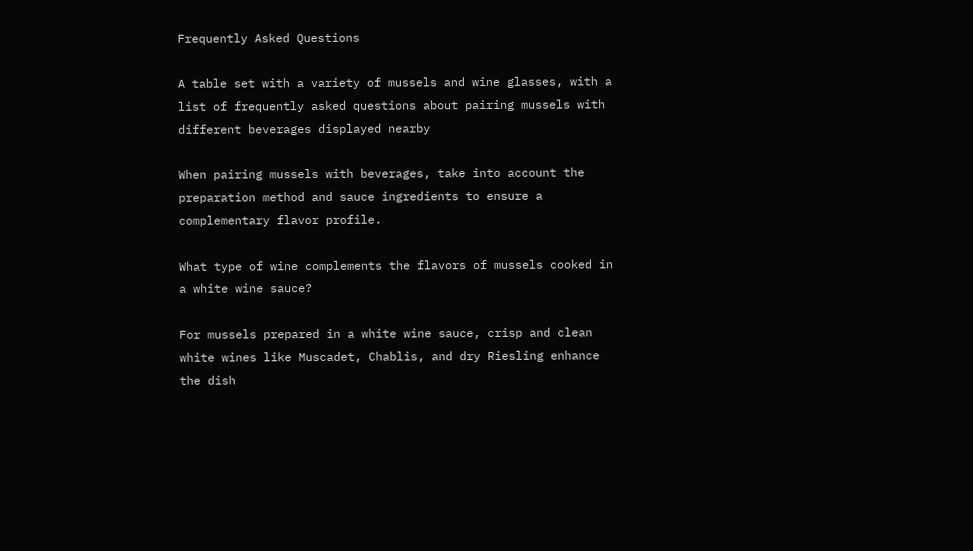Frequently Asked Questions

A table set with a variety of mussels and wine glasses, with a list of frequently asked questions about pairing mussels with different beverages displayed nearby

When pairing mussels with beverages, take into account the preparation method and sauce ingredients to ensure a complementary flavor profile.

What type of wine complements the flavors of mussels cooked in a white wine sauce?

For mussels prepared in a white wine sauce, crisp and clean white wines like Muscadet, Chablis, and dry Riesling enhance the dish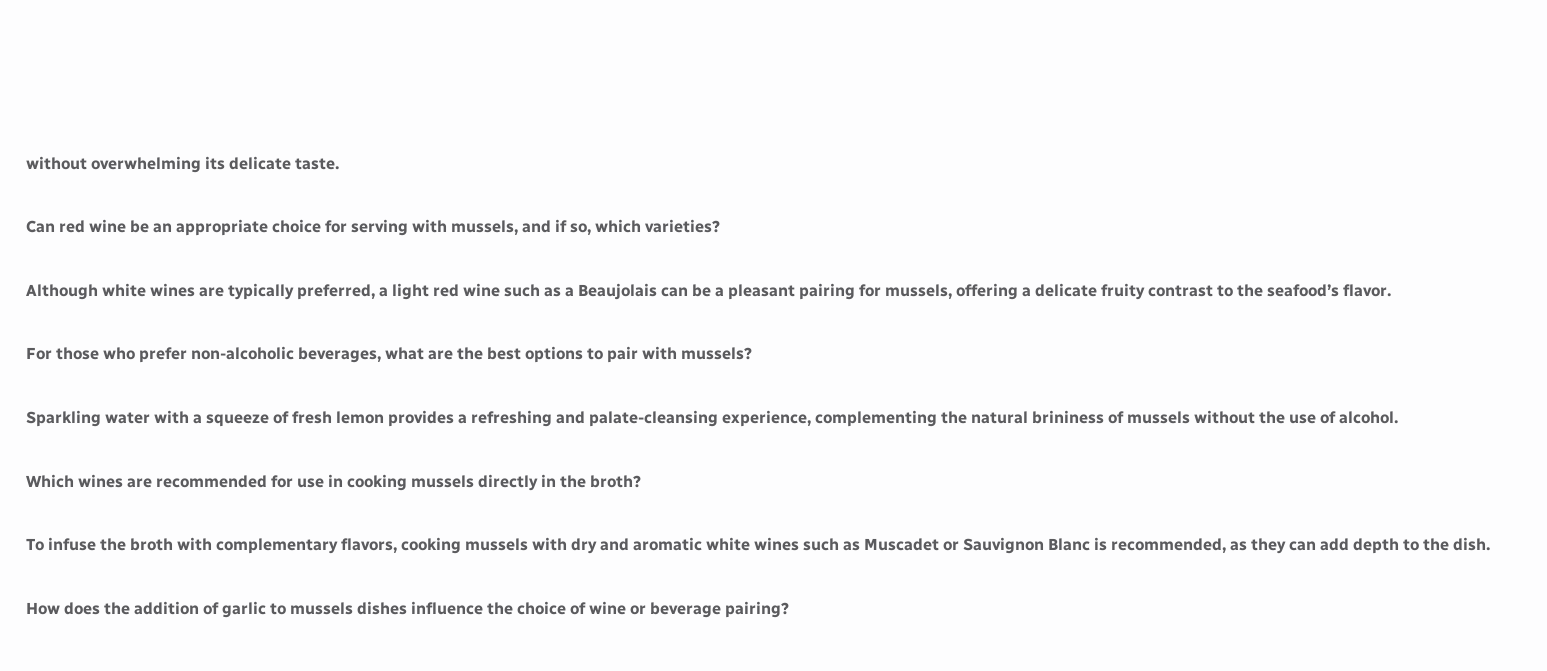without overwhelming its delicate taste.

Can red wine be an appropriate choice for serving with mussels, and if so, which varieties?

Although white wines are typically preferred, a light red wine such as a Beaujolais can be a pleasant pairing for mussels, offering a delicate fruity contrast to the seafood’s flavor.

For those who prefer non-alcoholic beverages, what are the best options to pair with mussels?

Sparkling water with a squeeze of fresh lemon provides a refreshing and palate-cleansing experience, complementing the natural brininess of mussels without the use of alcohol.

Which wines are recommended for use in cooking mussels directly in the broth?

To infuse the broth with complementary flavors, cooking mussels with dry and aromatic white wines such as Muscadet or Sauvignon Blanc is recommended, as they can add depth to the dish.

How does the addition of garlic to mussels dishes influence the choice of wine or beverage pairing?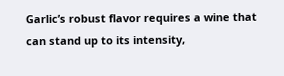Garlic’s robust flavor requires a wine that can stand up to its intensity,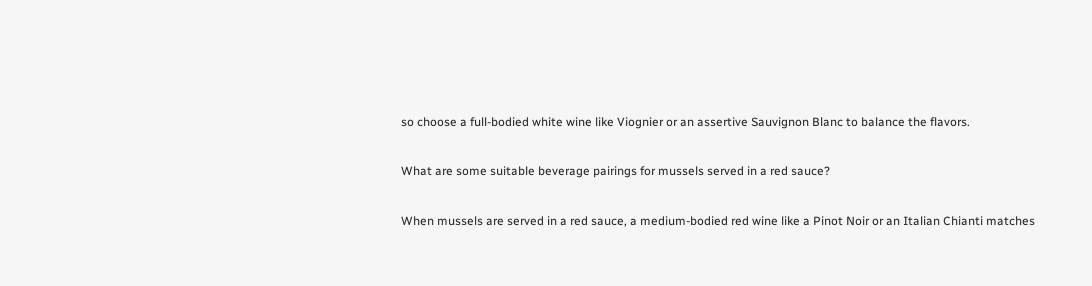so choose a full-bodied white wine like Viognier or an assertive Sauvignon Blanc to balance the flavors.

What are some suitable beverage pairings for mussels served in a red sauce?

When mussels are served in a red sauce, a medium-bodied red wine like a Pinot Noir or an Italian Chianti matches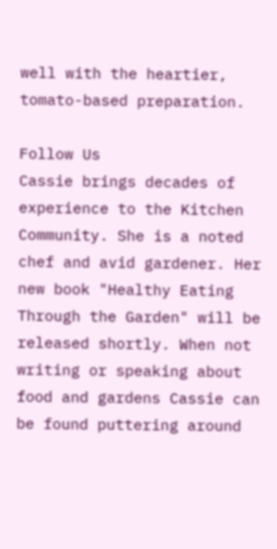well with the heartier, tomato-based preparation.

Follow Us
Cassie brings decades of experience to the Kitchen Community. She is a noted chef and avid gardener. Her new book "Healthy Eating Through the Garden" will be released shortly. When not writing or speaking about food and gardens Cassie can be found puttering around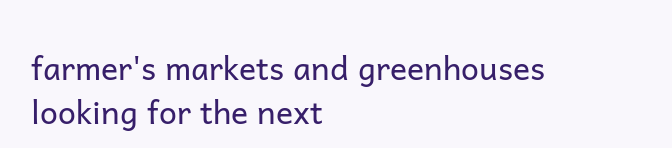farmer's markets and greenhouses looking for the next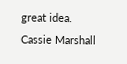great idea.
Cassie Marshall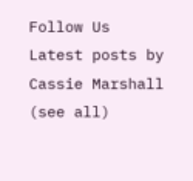Follow Us
Latest posts by Cassie Marshall (see all)